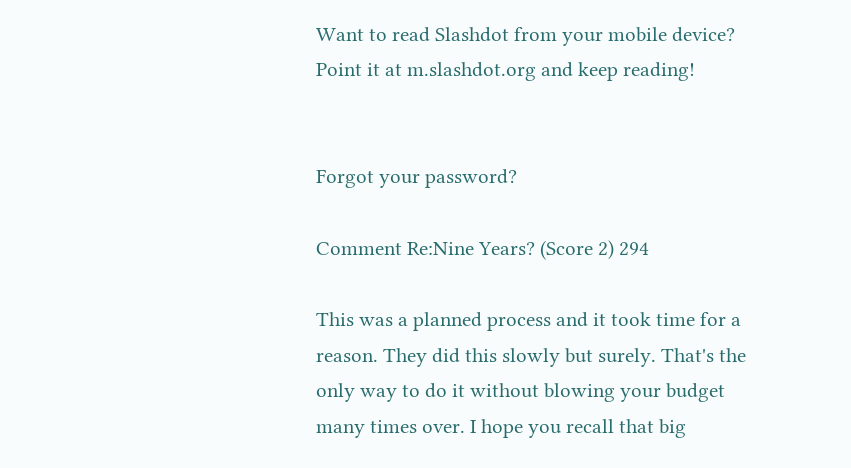Want to read Slashdot from your mobile device? Point it at m.slashdot.org and keep reading!


Forgot your password?

Comment Re:Nine Years? (Score 2) 294

This was a planned process and it took time for a reason. They did this slowly but surely. That's the only way to do it without blowing your budget many times over. I hope you recall that big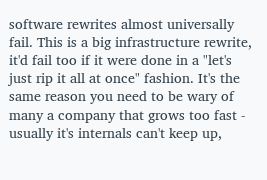software rewrites almost universally fail. This is a big infrastructure rewrite, it'd fail too if it were done in a "let's just rip it all at once" fashion. It's the same reason you need to be wary of many a company that grows too fast - usually it's internals can't keep up,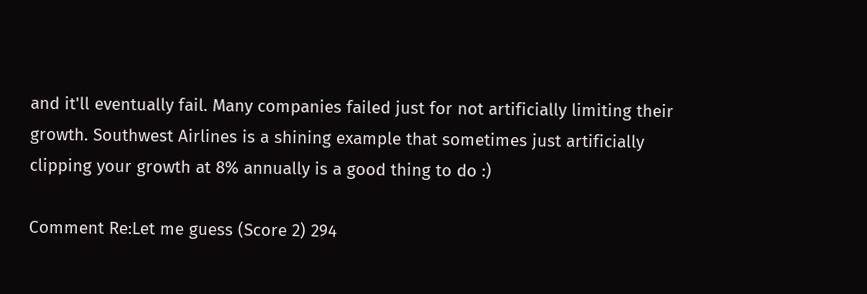and it'll eventually fail. Many companies failed just for not artificially limiting their growth. Southwest Airlines is a shining example that sometimes just artificially clipping your growth at 8% annually is a good thing to do :)

Comment Re:Let me guess (Score 2) 294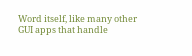Word itself, like many other GUI apps that handle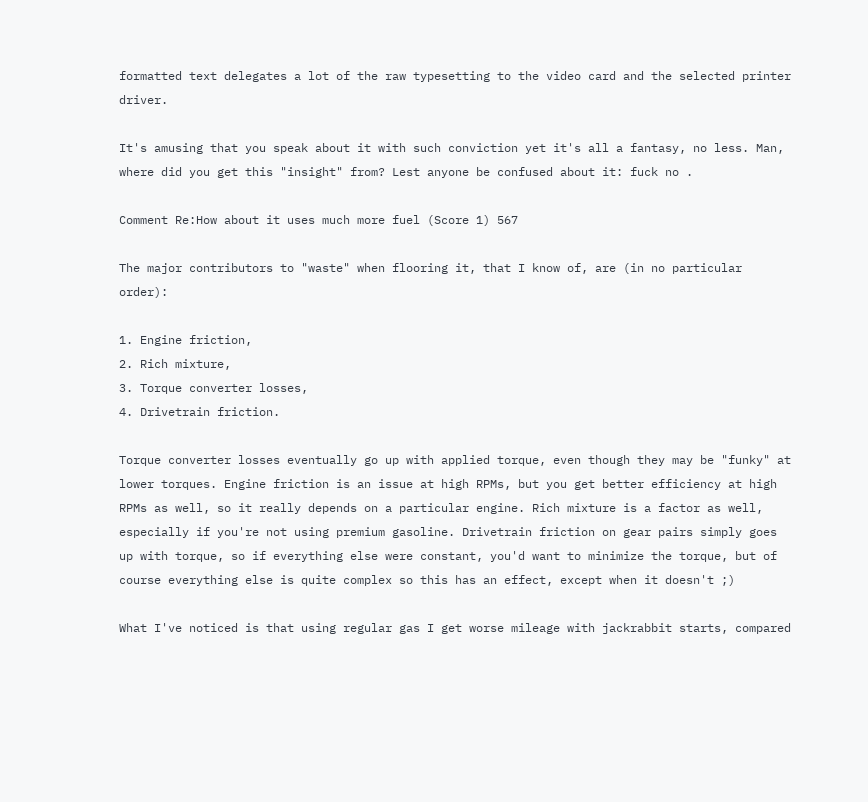formatted text delegates a lot of the raw typesetting to the video card and the selected printer driver.

It's amusing that you speak about it with such conviction yet it's all a fantasy, no less. Man, where did you get this "insight" from? Lest anyone be confused about it: fuck no .

Comment Re:How about it uses much more fuel (Score 1) 567

The major contributors to "waste" when flooring it, that I know of, are (in no particular order):

1. Engine friction,
2. Rich mixture,
3. Torque converter losses,
4. Drivetrain friction.

Torque converter losses eventually go up with applied torque, even though they may be "funky" at lower torques. Engine friction is an issue at high RPMs, but you get better efficiency at high RPMs as well, so it really depends on a particular engine. Rich mixture is a factor as well, especially if you're not using premium gasoline. Drivetrain friction on gear pairs simply goes up with torque, so if everything else were constant, you'd want to minimize the torque, but of course everything else is quite complex so this has an effect, except when it doesn't ;)

What I've noticed is that using regular gas I get worse mileage with jackrabbit starts, compared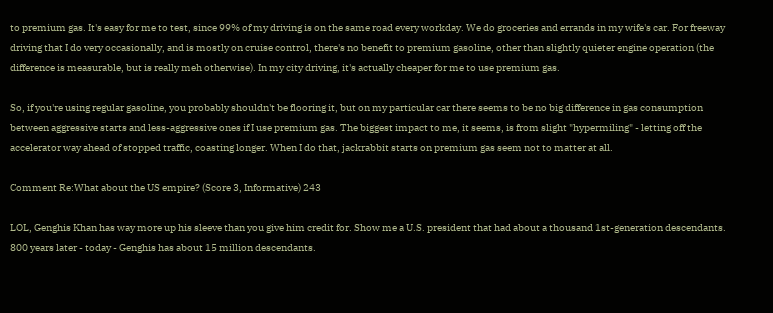to premium gas. It's easy for me to test, since 99% of my driving is on the same road every workday. We do groceries and errands in my wife's car. For freeway driving that I do very occasionally, and is mostly on cruise control, there's no benefit to premium gasoline, other than slightly quieter engine operation (the difference is measurable, but is really meh otherwise). In my city driving, it's actually cheaper for me to use premium gas.

So, if you're using regular gasoline, you probably shouldn't be flooring it, but on my particular car there seems to be no big difference in gas consumption between aggressive starts and less-aggressive ones if I use premium gas. The biggest impact to me, it seems, is from slight "hypermiling" - letting off the accelerator way ahead of stopped traffic, coasting longer. When I do that, jackrabbit starts on premium gas seem not to matter at all.

Comment Re:What about the US empire? (Score 3, Informative) 243

LOL, Genghis Khan has way more up his sleeve than you give him credit for. Show me a U.S. president that had about a thousand 1st-generation descendants. 800 years later - today - Genghis has about 15 million descendants.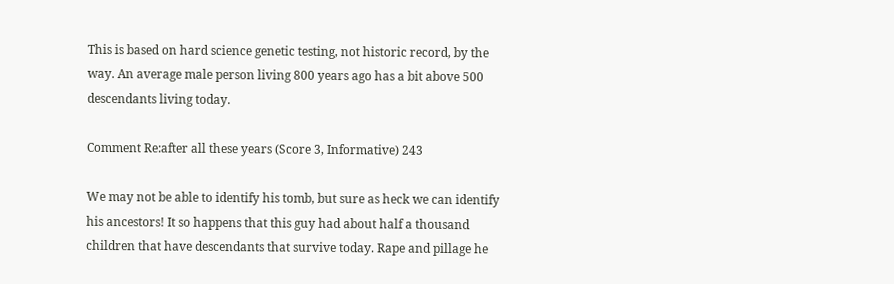This is based on hard science genetic testing, not historic record, by the way. An average male person living 800 years ago has a bit above 500 descendants living today.

Comment Re:after all these years (Score 3, Informative) 243

We may not be able to identify his tomb, but sure as heck we can identify his ancestors! It so happens that this guy had about half a thousand children that have descendants that survive today. Rape and pillage he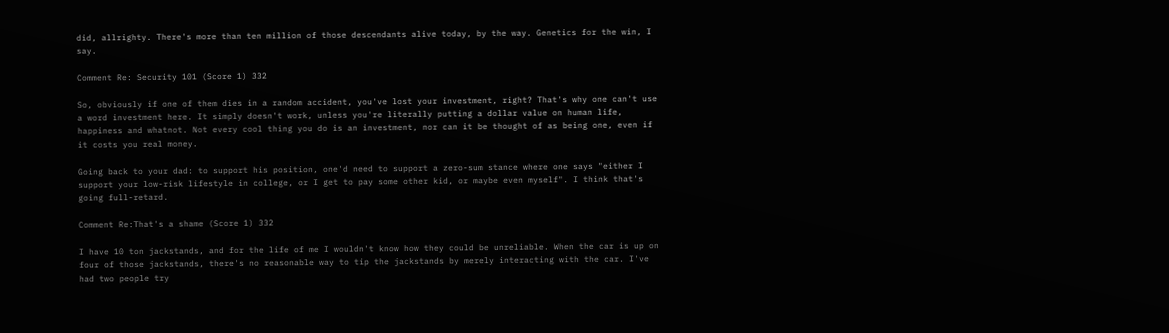did, allrighty. There's more than ten million of those descendants alive today, by the way. Genetics for the win, I say.

Comment Re: Security 101 (Score 1) 332

So, obviously if one of them dies in a random accident, you've lost your investment, right? That's why one can't use a word investment here. It simply doesn't work, unless you're literally putting a dollar value on human life, happiness and whatnot. Not every cool thing you do is an investment, nor can it be thought of as being one, even if it costs you real money.

Going back to your dad: to support his position, one'd need to support a zero-sum stance where one says "either I support your low-risk lifestyle in college, or I get to pay some other kid, or maybe even myself". I think that's going full-retard.

Comment Re:That's a shame (Score 1) 332

I have 10 ton jackstands, and for the life of me I wouldn't know how they could be unreliable. When the car is up on four of those jackstands, there's no reasonable way to tip the jackstands by merely interacting with the car. I've had two people try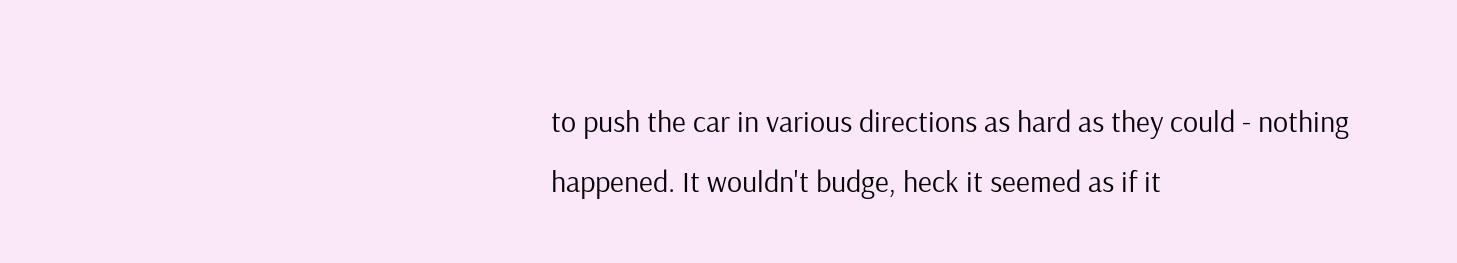to push the car in various directions as hard as they could - nothing happened. It wouldn't budge, heck it seemed as if it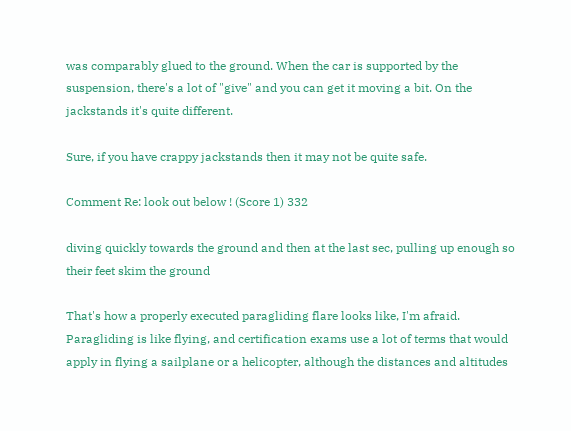was comparably glued to the ground. When the car is supported by the suspension, there's a lot of "give" and you can get it moving a bit. On the jackstands it's quite different.

Sure, if you have crappy jackstands then it may not be quite safe.

Comment Re: look out below ! (Score 1) 332

diving quickly towards the ground and then at the last sec, pulling up enough so their feet skim the ground

That's how a properly executed paragliding flare looks like, I'm afraid. Paragliding is like flying, and certification exams use a lot of terms that would apply in flying a sailplane or a helicopter, although the distances and altitudes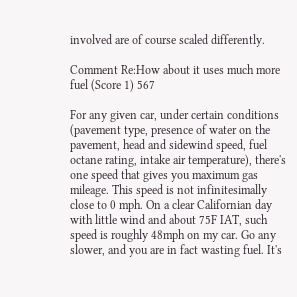involved are of course scaled differently.

Comment Re:How about it uses much more fuel (Score 1) 567

For any given car, under certain conditions (pavement type, presence of water on the pavement, head and sidewind speed, fuel octane rating, intake air temperature), there's one speed that gives you maximum gas mileage. This speed is not infinitesimally close to 0 mph. On a clear Californian day with little wind and about 75F IAT, such speed is roughly 48mph on my car. Go any slower, and you are in fact wasting fuel. It's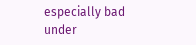especially bad under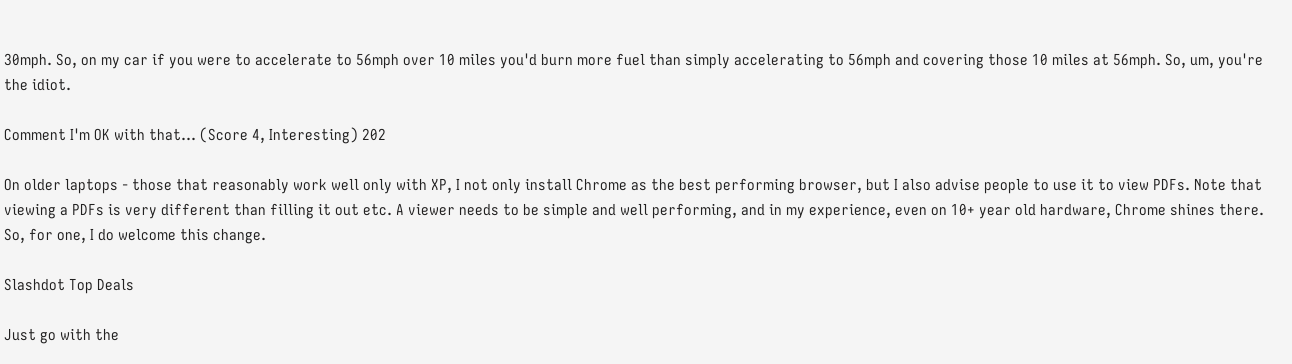30mph. So, on my car if you were to accelerate to 56mph over 10 miles you'd burn more fuel than simply accelerating to 56mph and covering those 10 miles at 56mph. So, um, you're the idiot.

Comment I'm OK with that... (Score 4, Interesting) 202

On older laptops - those that reasonably work well only with XP, I not only install Chrome as the best performing browser, but I also advise people to use it to view PDFs. Note that viewing a PDFs is very different than filling it out etc. A viewer needs to be simple and well performing, and in my experience, even on 10+ year old hardware, Chrome shines there. So, for one, I do welcome this change.

Slashdot Top Deals

Just go with the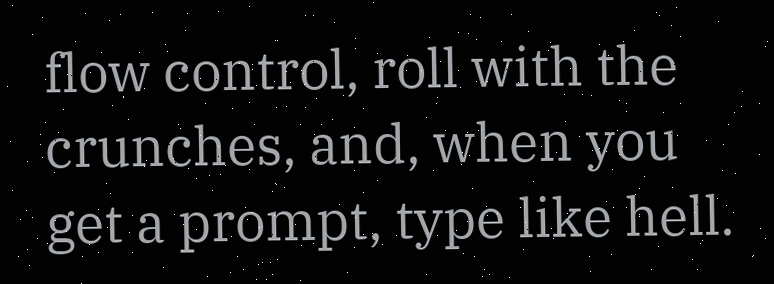flow control, roll with the crunches, and, when you get a prompt, type like hell.